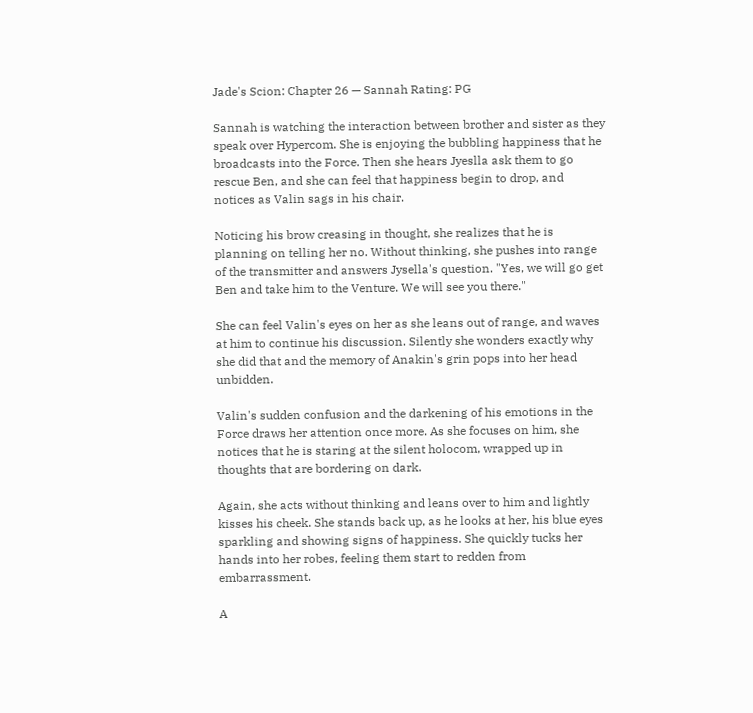Jade's Scion: Chapter 26 — Sannah Rating: PG

Sannah is watching the interaction between brother and sister as they speak over Hypercom. She is enjoying the bubbling happiness that he broadcasts into the Force. Then she hears Jyeslla ask them to go rescue Ben, and she can feel that happiness begin to drop, and notices as Valin sags in his chair.

Noticing his brow creasing in thought, she realizes that he is planning on telling her no. Without thinking, she pushes into range of the transmitter and answers Jysella's question. "Yes, we will go get Ben and take him to the Venture. We will see you there."

She can feel Valin's eyes on her as she leans out of range, and waves at him to continue his discussion. Silently she wonders exactly why she did that and the memory of Anakin's grin pops into her head unbidden.

Valin's sudden confusion and the darkening of his emotions in the Force draws her attention once more. As she focuses on him, she notices that he is staring at the silent holocom, wrapped up in thoughts that are bordering on dark.

Again, she acts without thinking and leans over to him and lightly kisses his cheek. She stands back up, as he looks at her, his blue eyes sparkling and showing signs of happiness. She quickly tucks her hands into her robes, feeling them start to redden from embarrassment.

A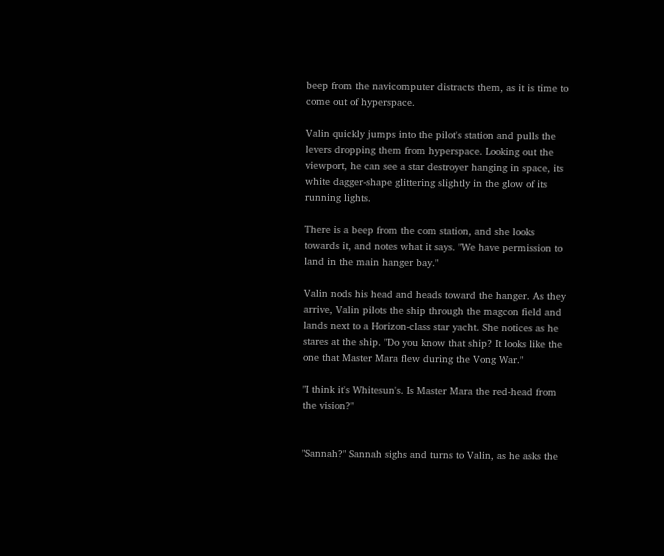beep from the navicomputer distracts them, as it is time to come out of hyperspace.

Valin quickly jumps into the pilot's station and pulls the levers dropping them from hyperspace. Looking out the viewport, he can see a star destroyer hanging in space, its white dagger-shape glittering slightly in the glow of its running lights.

There is a beep from the com station, and she looks towards it, and notes what it says. "We have permission to land in the main hanger bay."

Valin nods his head and heads toward the hanger. As they arrive, Valin pilots the ship through the magcon field and lands next to a Horizon-class star yacht. She notices as he stares at the ship. "Do you know that ship? It looks like the one that Master Mara flew during the Vong War."

"I think it's Whitesun's. Is Master Mara the red-head from the vision?"


"Sannah?" Sannah sighs and turns to Valin, as he asks the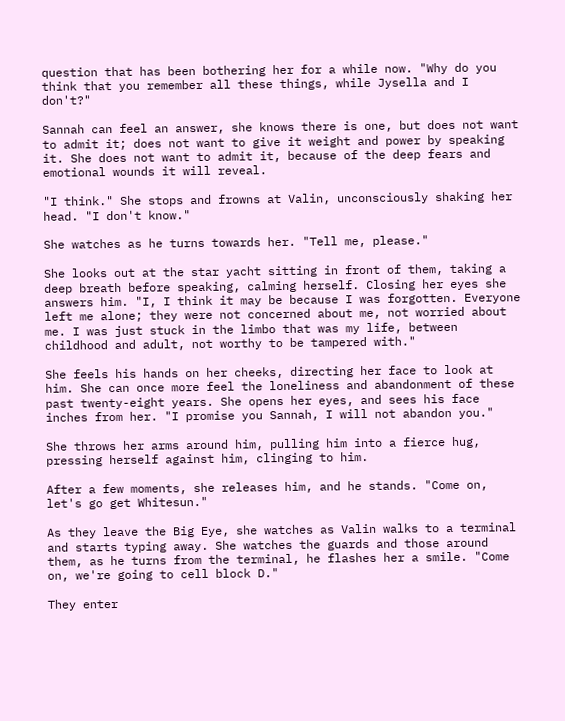question that has been bothering her for a while now. "Why do you think that you remember all these things, while Jysella and I don't?"

Sannah can feel an answer, she knows there is one, but does not want to admit it; does not want to give it weight and power by speaking it. She does not want to admit it, because of the deep fears and emotional wounds it will reveal.

"I think." She stops and frowns at Valin, unconsciously shaking her head. "I don't know."

She watches as he turns towards her. "Tell me, please."

She looks out at the star yacht sitting in front of them, taking a deep breath before speaking, calming herself. Closing her eyes she answers him. "I, I think it may be because I was forgotten. Everyone left me alone; they were not concerned about me, not worried about me. I was just stuck in the limbo that was my life, between childhood and adult, not worthy to be tampered with."

She feels his hands on her cheeks, directing her face to look at him. She can once more feel the loneliness and abandonment of these past twenty-eight years. She opens her eyes, and sees his face inches from her. "I promise you Sannah, I will not abandon you."

She throws her arms around him, pulling him into a fierce hug, pressing herself against him, clinging to him.

After a few moments, she releases him, and he stands. "Come on, let's go get Whitesun."

As they leave the Big Eye, she watches as Valin walks to a terminal and starts typing away. She watches the guards and those around them, as he turns from the terminal, he flashes her a smile. "Come on, we're going to cell block D."

They enter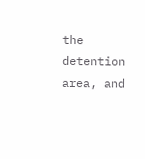the detention area, and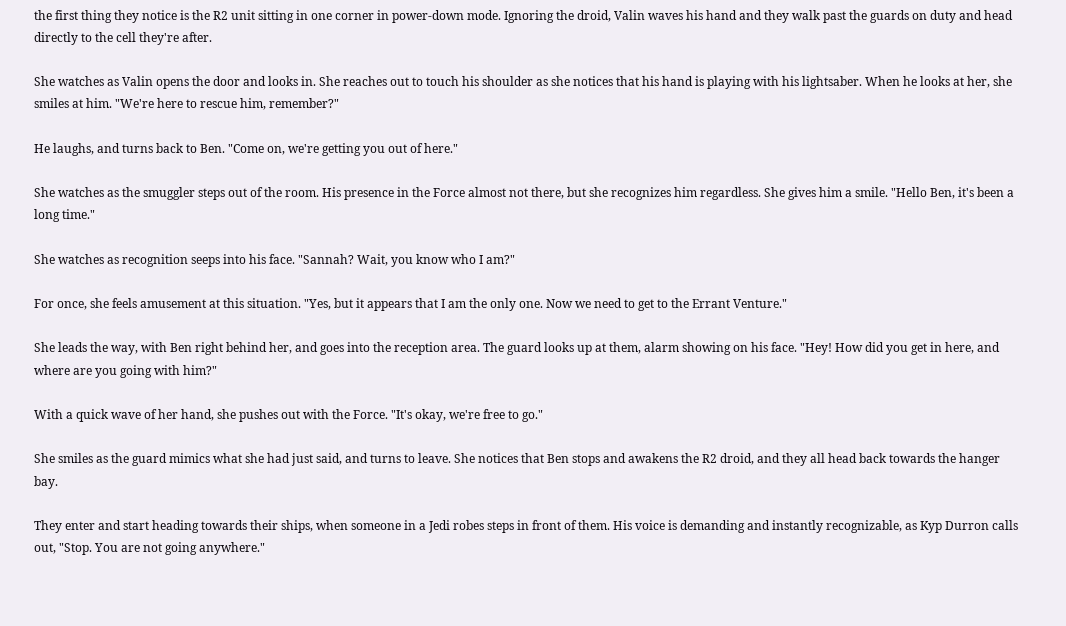the first thing they notice is the R2 unit sitting in one corner in power-down mode. Ignoring the droid, Valin waves his hand and they walk past the guards on duty and head directly to the cell they're after.

She watches as Valin opens the door and looks in. She reaches out to touch his shoulder as she notices that his hand is playing with his lightsaber. When he looks at her, she smiles at him. "We're here to rescue him, remember?"

He laughs, and turns back to Ben. "Come on, we're getting you out of here."

She watches as the smuggler steps out of the room. His presence in the Force almost not there, but she recognizes him regardless. She gives him a smile. "Hello Ben, it's been a long time."

She watches as recognition seeps into his face. "Sannah? Wait, you know who I am?"

For once, she feels amusement at this situation. "Yes, but it appears that I am the only one. Now we need to get to the Errant Venture."

She leads the way, with Ben right behind her, and goes into the reception area. The guard looks up at them, alarm showing on his face. "Hey! How did you get in here, and where are you going with him?"

With a quick wave of her hand, she pushes out with the Force. "It's okay, we're free to go."

She smiles as the guard mimics what she had just said, and turns to leave. She notices that Ben stops and awakens the R2 droid, and they all head back towards the hanger bay.

They enter and start heading towards their ships, when someone in a Jedi robes steps in front of them. His voice is demanding and instantly recognizable, as Kyp Durron calls out, "Stop. You are not going anywhere."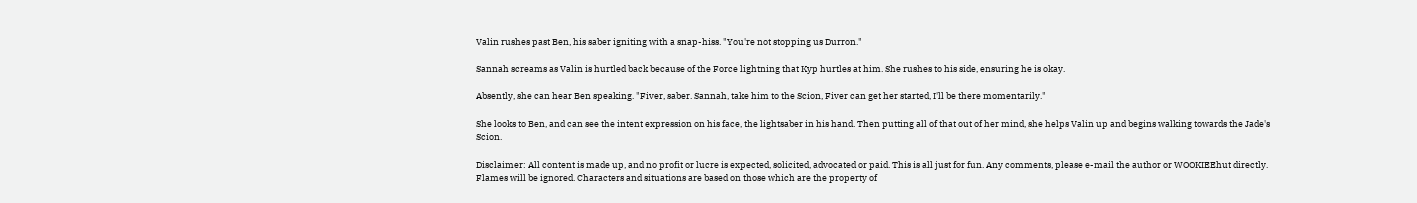Valin rushes past Ben, his saber igniting with a snap-hiss. "You're not stopping us Durron."

Sannah screams as Valin is hurtled back because of the Force lightning that Kyp hurtles at him. She rushes to his side, ensuring he is okay.

Absently, she can hear Ben speaking. "Fiver, saber. Sannah, take him to the Scion, Fiver can get her started, I'll be there momentarily."

She looks to Ben, and can see the intent expression on his face, the lightsaber in his hand. Then putting all of that out of her mind, she helps Valin up and begins walking towards the Jade's Scion.

Disclaimer: All content is made up, and no profit or lucre is expected, solicited, advocated or paid. This is all just for fun. Any comments, please e-mail the author or WOOKIEEhut directly. Flames will be ignored. Characters and situations are based on those which are the property of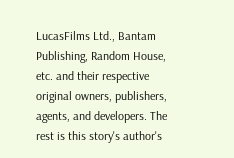LucasFilms Ltd., Bantam Publishing, Random House, etc. and their respective original owners, publishers, agents, and developers. The rest is this story's author's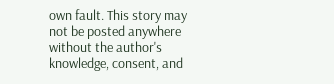own fault. This story may not be posted anywhere without the author's knowledge, consent, and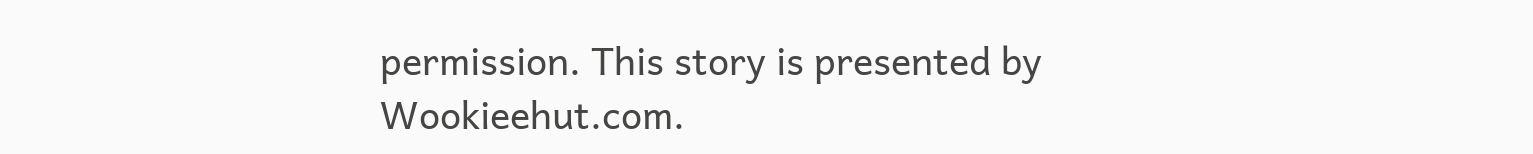permission. This story is presented by Wookieehut.com.